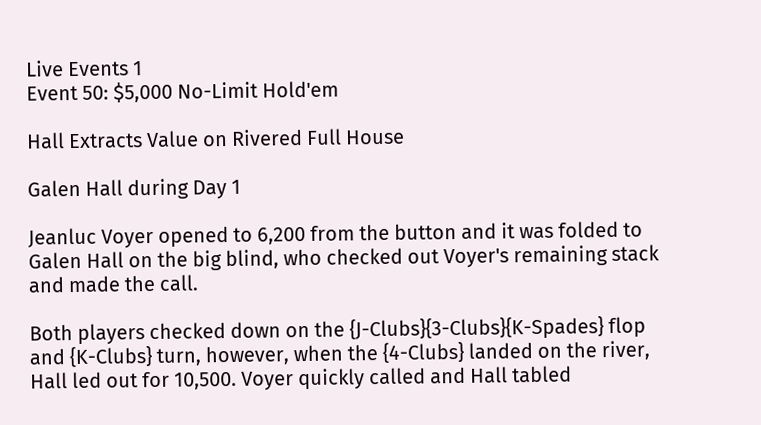Live Events 1
Event 50: $5,000 No-Limit Hold'em

Hall Extracts Value on Rivered Full House

Galen Hall during Day 1

Jeanluc Voyer opened to 6,200 from the button and it was folded to Galen Hall on the big blind, who checked out Voyer's remaining stack and made the call.

Both players checked down on the {J-Clubs}{3-Clubs}{K-Spades} flop and {K-Clubs} turn, however, when the {4-Clubs} landed on the river, Hall led out for 10,500. Voyer quickly called and Hall tabled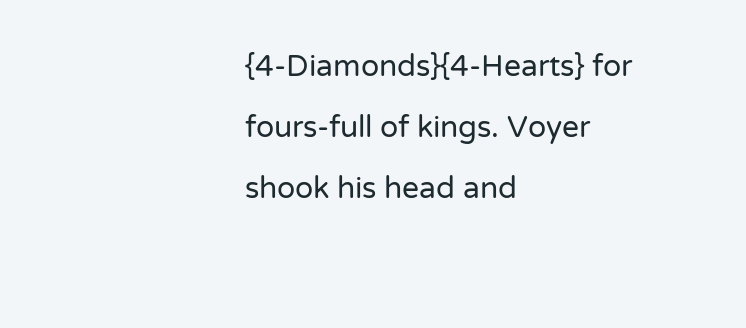{4-Diamonds}{4-Hearts} for fours-full of kings. Voyer shook his head and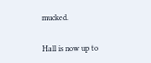mucked.

Hall is now up to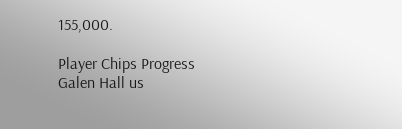155,000.

Player Chips Progress
Galen Hall us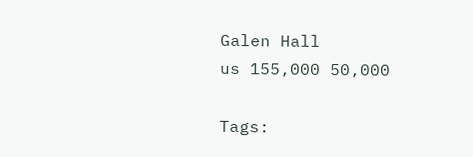Galen Hall
us 155,000 50,000

Tags: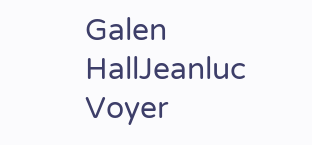Galen HallJeanluc Voyer